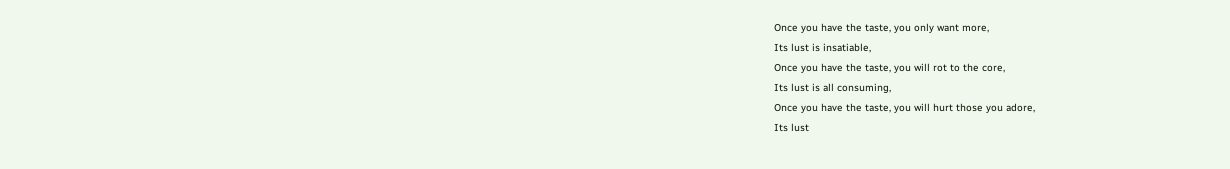Once you have the taste, you only want more,
Its lust is insatiable,
Once you have the taste, you will rot to the core,
Its lust is all consuming,
Once you have the taste, you will hurt those you adore,
Its lust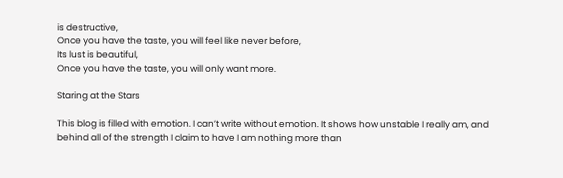is destructive,
Once you have the taste, you will feel like never before,
Its lust is beautiful,
Once you have the taste, you will only want more.

Staring at the Stars

This blog is filled with emotion. I can’t write without emotion. It shows how unstable I really am, and behind all of the strength I claim to have I am nothing more than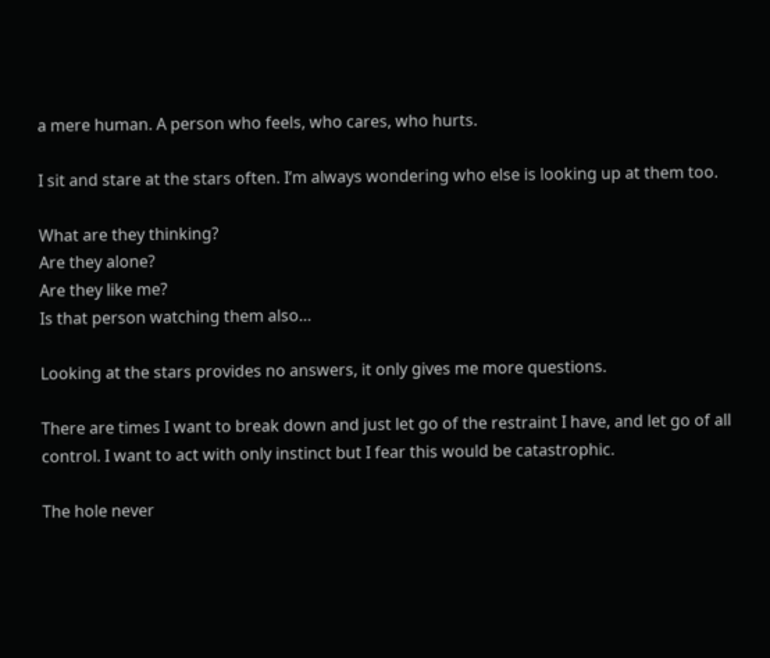a mere human. A person who feels, who cares, who hurts.

I sit and stare at the stars often. I’m always wondering who else is looking up at them too.

What are they thinking?
Are they alone?
Are they like me?
Is that person watching them also…

Looking at the stars provides no answers, it only gives me more questions.

There are times I want to break down and just let go of the restraint I have, and let go of all control. I want to act with only instinct but I fear this would be catastrophic.

The hole never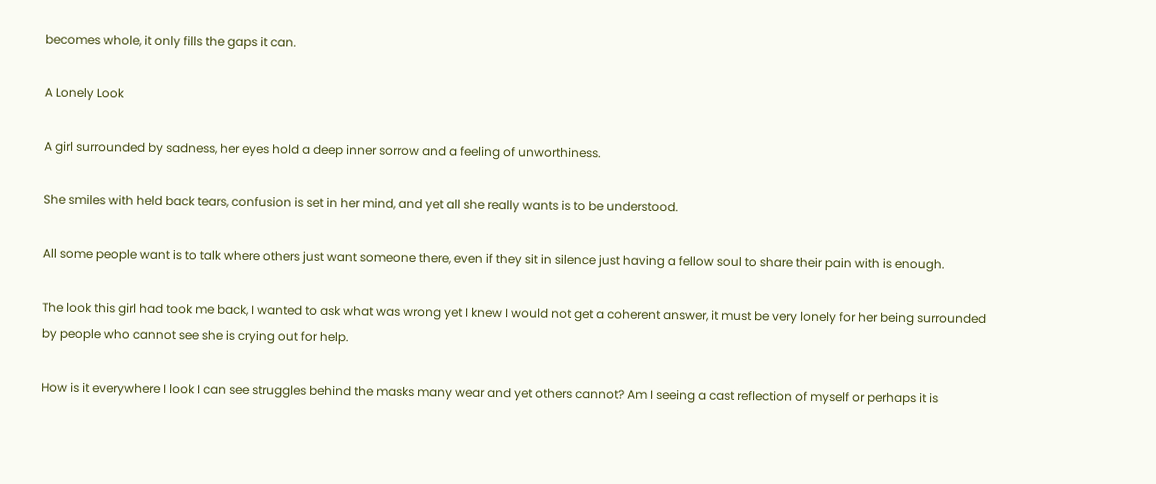becomes whole, it only fills the gaps it can.

A Lonely Look

A girl surrounded by sadness, her eyes hold a deep inner sorrow and a feeling of unworthiness.

She smiles with held back tears, confusion is set in her mind, and yet all she really wants is to be understood.

All some people want is to talk where others just want someone there, even if they sit in silence just having a fellow soul to share their pain with is enough.

The look this girl had took me back, I wanted to ask what was wrong yet I knew I would not get a coherent answer, it must be very lonely for her being surrounded by people who cannot see she is crying out for help.

How is it everywhere I look I can see struggles behind the masks many wear and yet others cannot? Am I seeing a cast reflection of myself or perhaps it is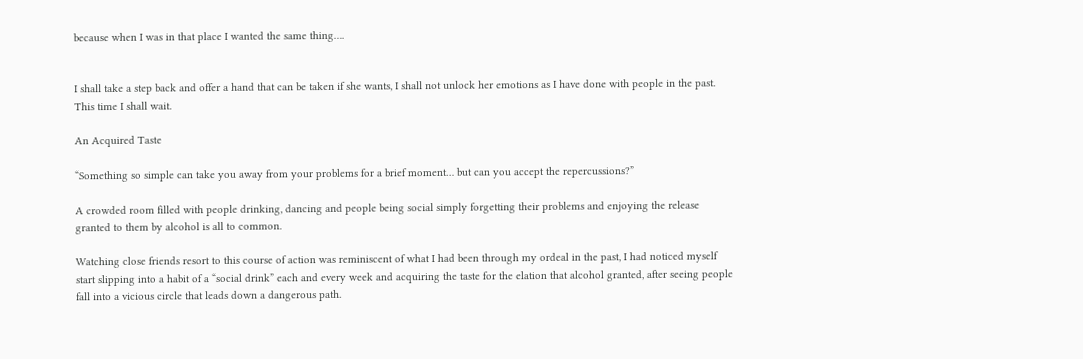because when I was in that place I wanted the same thing….


I shall take a step back and offer a hand that can be taken if she wants, I shall not unlock her emotions as I have done with people in the past. This time I shall wait.

An Acquired Taste

“Something so simple can take you away from your problems for a brief moment… but can you accept the repercussions?”

A crowded room filled with people drinking, dancing and people being social simply forgetting their problems and enjoying the release granted to them by alcohol is all to common.

Watching close friends resort to this course of action was reminiscent of what I had been through my ordeal in the past, I had noticed myself start slipping into a habit of a “social drink” each and every week and acquiring the taste for the elation that alcohol granted, after seeing people fall into a vicious circle that leads down a dangerous path.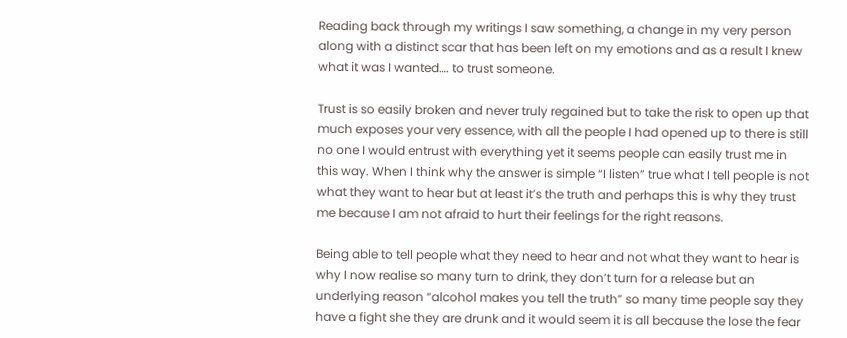Reading back through my writings I saw something, a change in my very person along with a distinct scar that has been left on my emotions and as a result I knew what it was I wanted…. to trust someone.

Trust is so easily broken and never truly regained but to take the risk to open up that much exposes your very essence, with all the people I had opened up to there is still no one I would entrust with everything yet it seems people can easily trust me in this way. When I think why the answer is simple “I listen” true what I tell people is not what they want to hear but at least it’s the truth and perhaps this is why they trust me because I am not afraid to hurt their feelings for the right reasons.

Being able to tell people what they need to hear and not what they want to hear is why I now realise so many turn to drink, they don’t turn for a release but an underlying reason “alcohol makes you tell the truth” so many time people say they have a fight she they are drunk and it would seem it is all because the lose the fear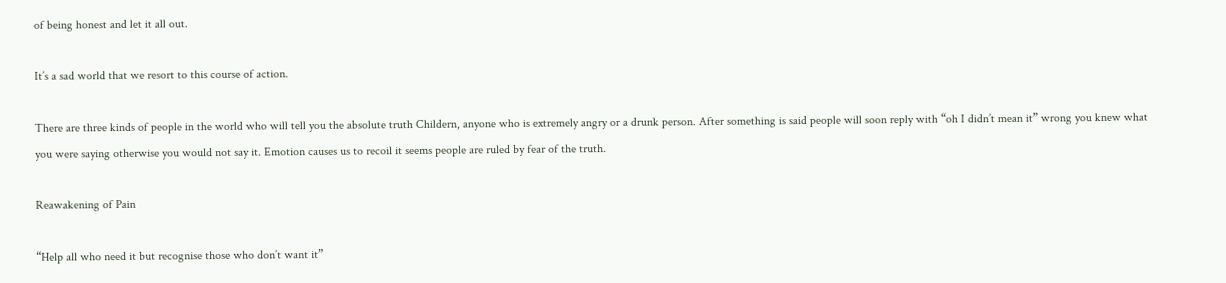of being honest and let it all out.

It’s a sad world that we resort to this course of action.

There are three kinds of people in the world who will tell you the absolute truth Childern, anyone who is extremely angry or a drunk person. After something is said people will soon reply with “oh I didn’t mean it” wrong you knew what you were saying otherwise you would not say it. Emotion causes us to recoil it seems people are ruled by fear of the truth.

Reawakening of Pain

“Help all who need it but recognise those who don’t want it”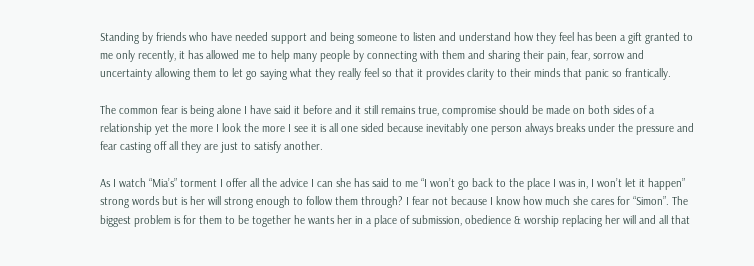Standing by friends who have needed support and being someone to listen and understand how they feel has been a gift granted to me only recently, it has allowed me to help many people by connecting with them and sharing their pain, fear, sorrow and uncertainty allowing them to let go saying what they really feel so that it provides clarity to their minds that panic so frantically.

The common fear is being alone I have said it before and it still remains true, compromise should be made on both sides of a relationship yet the more I look the more I see it is all one sided because inevitably one person always breaks under the pressure and fear casting off all they are just to satisfy another.

As I watch “Mia’s” torment I offer all the advice I can she has said to me “I won’t go back to the place I was in, I won’t let it happen” strong words but is her will strong enough to follow them through? I fear not because I know how much she cares for “Simon”. The biggest problem is for them to be together he wants her in a place of submission, obedience & worship replacing her will and all that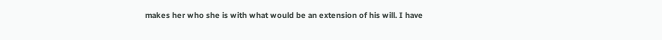makes her who she is with what would be an extension of his will. I have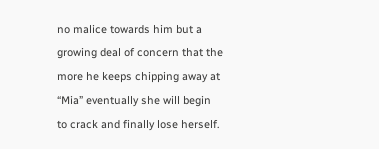no malice towards him but a growing deal of concern that the more he keeps chipping away at “Mia” eventually she will begin to crack and finally lose herself.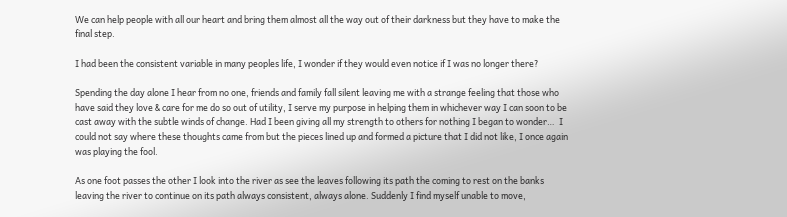We can help people with all our heart and bring them almost all the way out of their darkness but they have to make the final step.

I had been the consistent variable in many peoples life, I wonder if they would even notice if I was no longer there?

Spending the day alone I hear from no one, friends and family fall silent leaving me with a strange feeling that those who have said they love & care for me do so out of utility, I serve my purpose in helping them in whichever way I can soon to be cast away with the subtle winds of change. Had I been giving all my strength to others for nothing I began to wonder…  I could not say where these thoughts came from but the pieces lined up and formed a picture that I did not like, I once again was playing the fool.

As one foot passes the other I look into the river as see the leaves following its path the coming to rest on the banks leaving the river to continue on its path always consistent, always alone. Suddenly I find myself unable to move,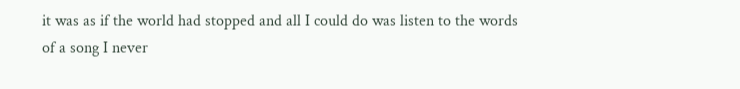it was as if the world had stopped and all I could do was listen to the words of a song I never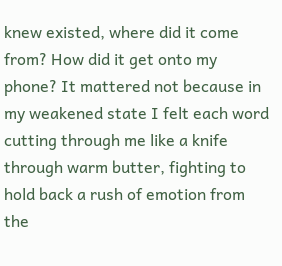knew existed, where did it come from? How did it get onto my phone? It mattered not because in my weakened state I felt each word cutting through me like a knife through warm butter, fighting to hold back a rush of emotion from the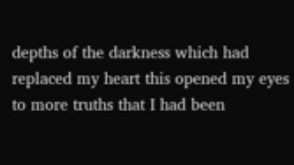depths of the darkness which had replaced my heart this opened my eyes to more truths that I had been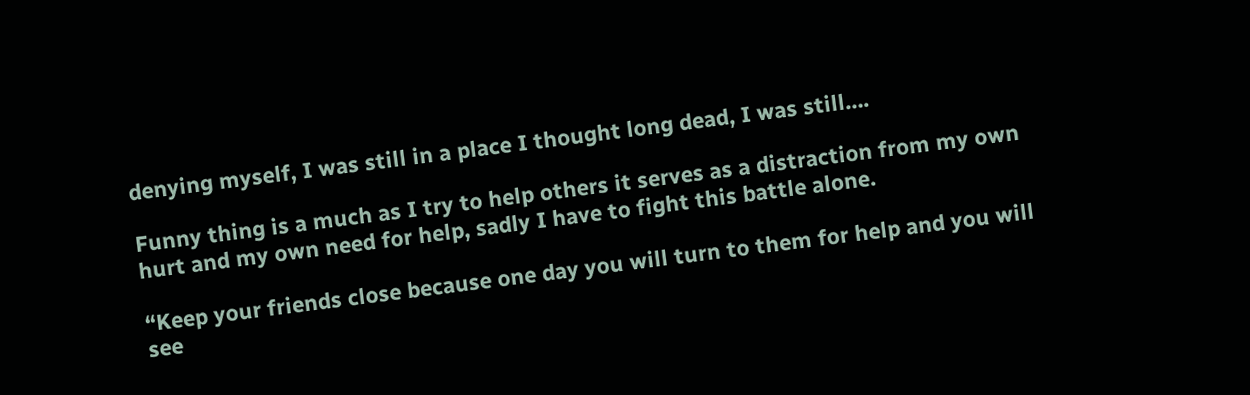denying myself, I was still in a place I thought long dead, I was still….

Funny thing is a much as I try to help others it serves as a distraction from my own hurt and my own need for help, sadly I have to fight this battle alone.

“Keep your friends close because one day you will turn to them for help and you will see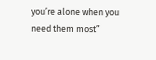you’re alone when you need them most”